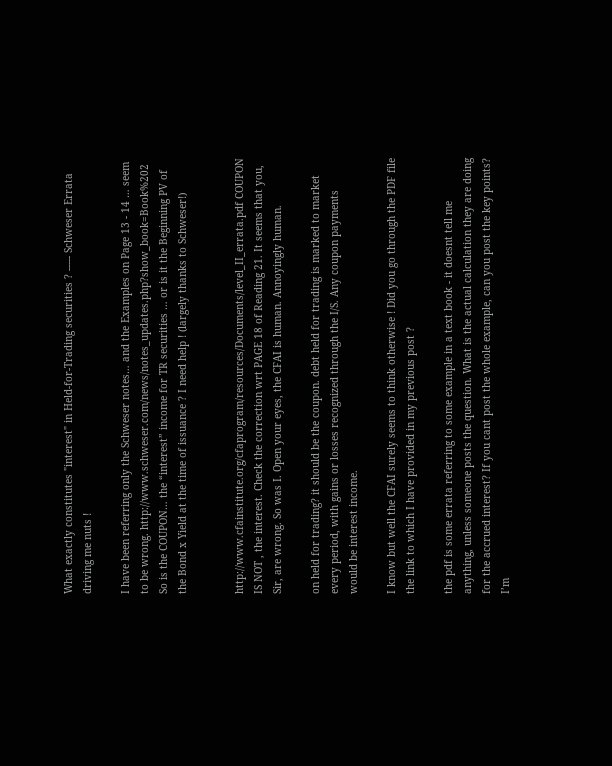What exactly constitutes "interest" in Held-for-Trading securities ? ----- Schweser Errata driving me nuts !

I have been referring only the Schweser notes… and the Examples on Page 13 - 14 … seem to be wrong. http://www.schweser.com/news/notes_updates.php?show_book=Book%202 So is the COUPON… the “interest” income for TR securities … or is it the Beginning PV of the Bond x Yield at the time of issuance ? I need help ! (largely thanks to Schweser!)


http://www.cfainstitute.org/cfaprogram/resources/Documents/level_II_errata.pdf COUPON IS NOT , the interest. Check the correction wrt PAGE 18 of Reading 21. It seems that you, Sir, are wrong. So was I. Open your eyes, the CFAI is human. Annoyingly human.

on held for trading? it should be the coupon. debt held for trading is marked to market every period, with gains or losses recognized through the I/S. Any coupon payments would be interest income.

I know but well the CFAI surely seems to think otherwise ! Did you go through the PDF file the link to which I have provided in my previous post ?

the pdf is some errata referring to some example in a text book - it doesnt tell me anything, unless someone posts the question. What is the actual calculation they are doing for the accrued interest? If you cant post the whole example, can you post the key points? I’m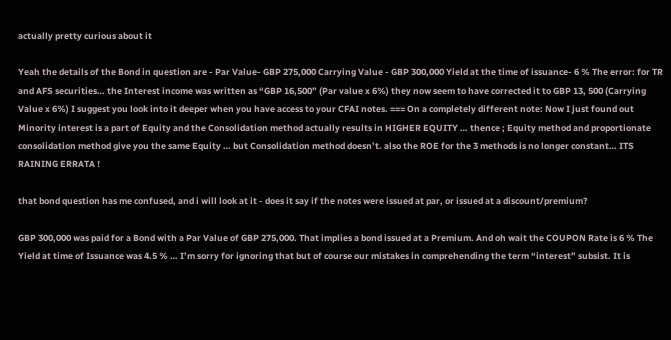actually pretty curious about it

Yeah the details of the Bond in question are - Par Value- GBP 275,000 Carrying Value - GBP 300,000 Yield at the time of issuance- 6 % The error: for TR and AFS securities… the Interest income was written as “GBP 16,500” (Par value x 6%) they now seem to have corrected it to GBP 13, 500 (Carrying Value x 6%) I suggest you look into it deeper when you have access to your CFAI notes. === On a completely different note: Now I just found out Minority interest is a part of Equity and the Consolidation method actually results in HIGHER EQUITY … thence ; Equity method and proportionate consolidation method give you the same Equity … but Consolidation method doesn’t. also the ROE for the 3 methods is no longer constant… ITS RAINING ERRATA !

that bond question has me confused, and i will look at it - does it say if the notes were issued at par, or issued at a discount/premium?

GBP 300,000 was paid for a Bond with a Par Value of GBP 275,000. That implies a bond issued at a Premium. And oh wait the COUPON Rate is 6 % The Yield at time of Issuance was 4.5 % … I’m sorry for ignoring that but of course our mistakes in comprehending the term “interest” subsist. It is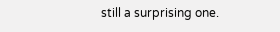still a surprising one.